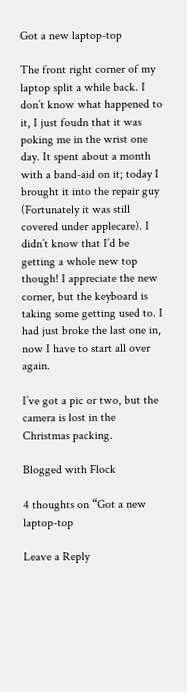Got a new laptop-top

The front right corner of my laptop split a while back. I don’t know what happened to it, I just foudn that it was poking me in the wrist one day. It spent about a month with a band-aid on it; today I brought it into the repair guy (Fortunately it was still covered under applecare). I didn’t know that I’d be getting a whole new top though! I appreciate the new corner, but the keyboard is taking some getting used to. I had just broke the last one in, now I have to start all over again.

I’ve got a pic or two, but the camera is lost in the Christmas packing.

Blogged with Flock

4 thoughts on “Got a new laptop-top

Leave a Reply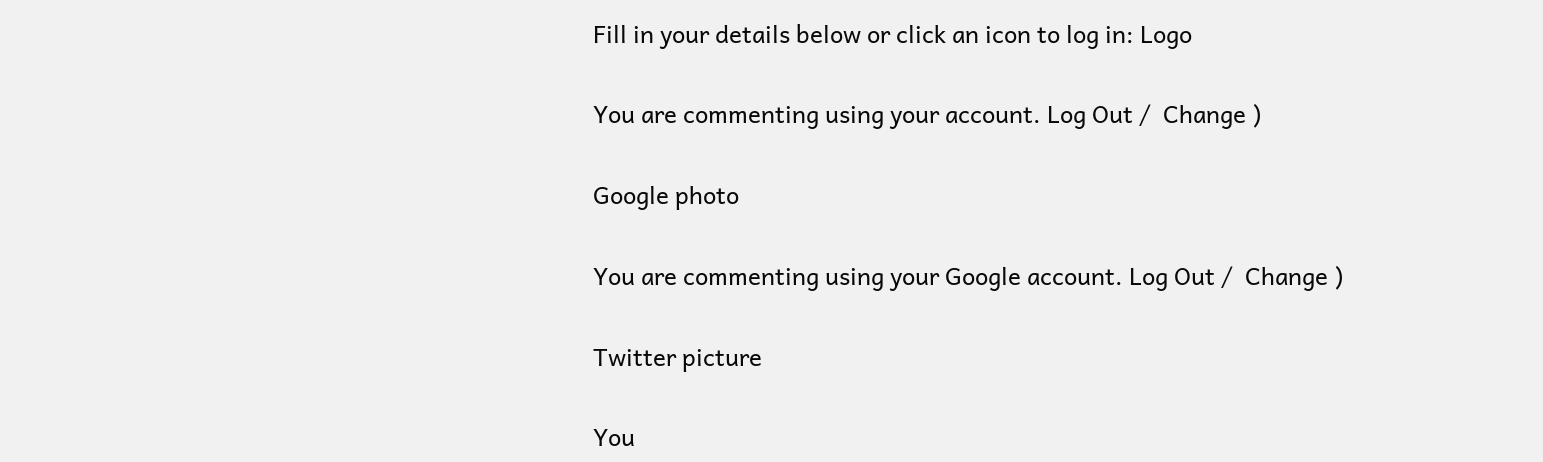Fill in your details below or click an icon to log in: Logo

You are commenting using your account. Log Out /  Change )

Google photo

You are commenting using your Google account. Log Out /  Change )

Twitter picture

You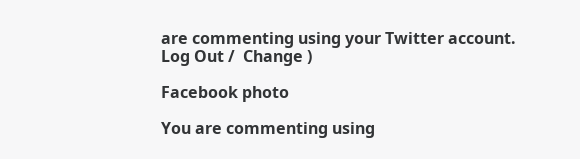are commenting using your Twitter account. Log Out /  Change )

Facebook photo

You are commenting using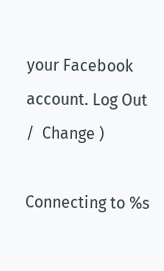your Facebook account. Log Out /  Change )

Connecting to %s